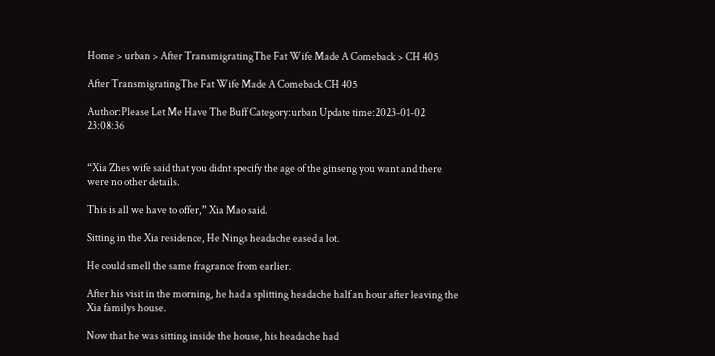Home > urban > After TransmigratingThe Fat Wife Made A Comeback > CH 405

After TransmigratingThe Fat Wife Made A Comeback CH 405

Author:Please Let Me Have The Buff Category:urban Update time:2023-01-02 23:08:36


“Xia Zhes wife said that you didnt specify the age of the ginseng you want and there were no other details.

This is all we have to offer,” Xia Mao said.

Sitting in the Xia residence, He Nings headache eased a lot.

He could smell the same fragrance from earlier.

After his visit in the morning, he had a splitting headache half an hour after leaving the Xia familys house.

Now that he was sitting inside the house, his headache had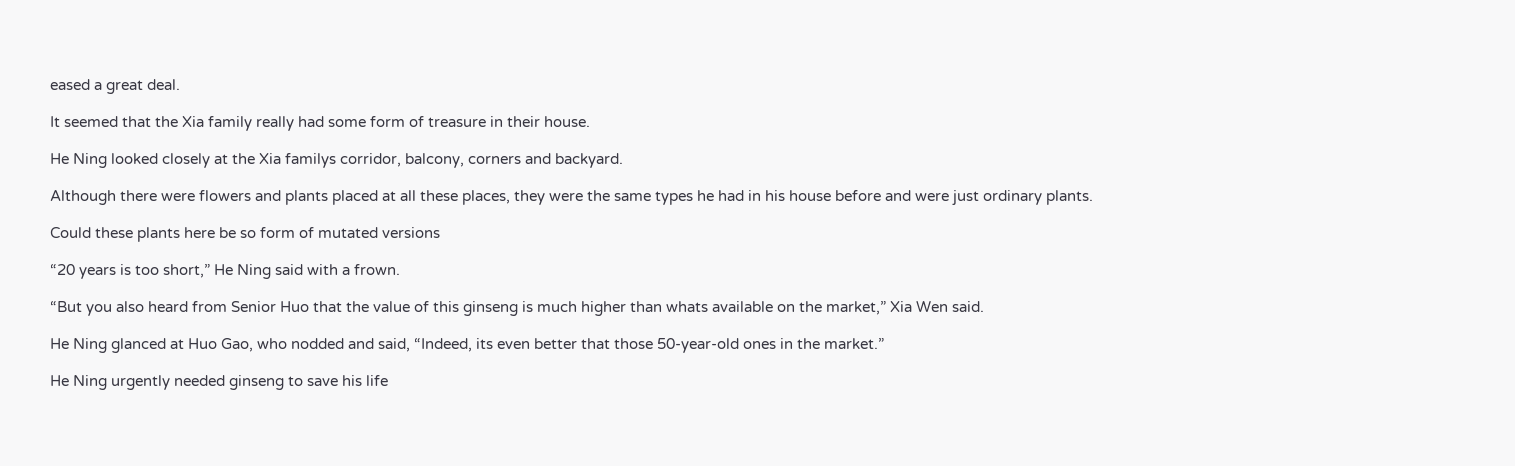eased a great deal.

It seemed that the Xia family really had some form of treasure in their house.

He Ning looked closely at the Xia familys corridor, balcony, corners and backyard.

Although there were flowers and plants placed at all these places, they were the same types he had in his house before and were just ordinary plants.

Could these plants here be so form of mutated versions

“20 years is too short,” He Ning said with a frown.

“But you also heard from Senior Huo that the value of this ginseng is much higher than whats available on the market,” Xia Wen said.

He Ning glanced at Huo Gao, who nodded and said, “Indeed, its even better that those 50-year-old ones in the market.”

He Ning urgently needed ginseng to save his life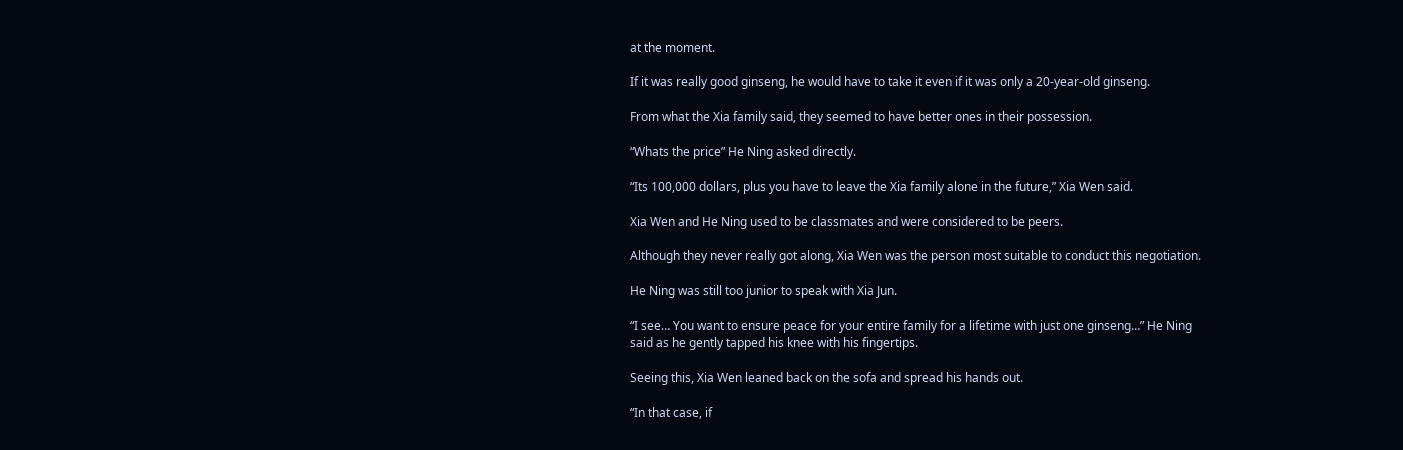at the moment.

If it was really good ginseng, he would have to take it even if it was only a 20-year-old ginseng.

From what the Xia family said, they seemed to have better ones in their possession.

“Whats the price” He Ning asked directly.

“Its 100,000 dollars, plus you have to leave the Xia family alone in the future,” Xia Wen said.

Xia Wen and He Ning used to be classmates and were considered to be peers.

Although they never really got along, Xia Wen was the person most suitable to conduct this negotiation.

He Ning was still too junior to speak with Xia Jun.

“I see… You want to ensure peace for your entire family for a lifetime with just one ginseng…” He Ning said as he gently tapped his knee with his fingertips.

Seeing this, Xia Wen leaned back on the sofa and spread his hands out.

“In that case, if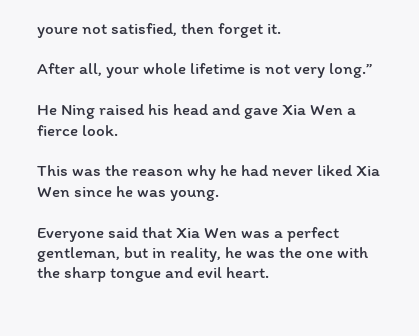youre not satisfied, then forget it.

After all, your whole lifetime is not very long.”

He Ning raised his head and gave Xia Wen a fierce look.

This was the reason why he had never liked Xia Wen since he was young.

Everyone said that Xia Wen was a perfect gentleman, but in reality, he was the one with the sharp tongue and evil heart.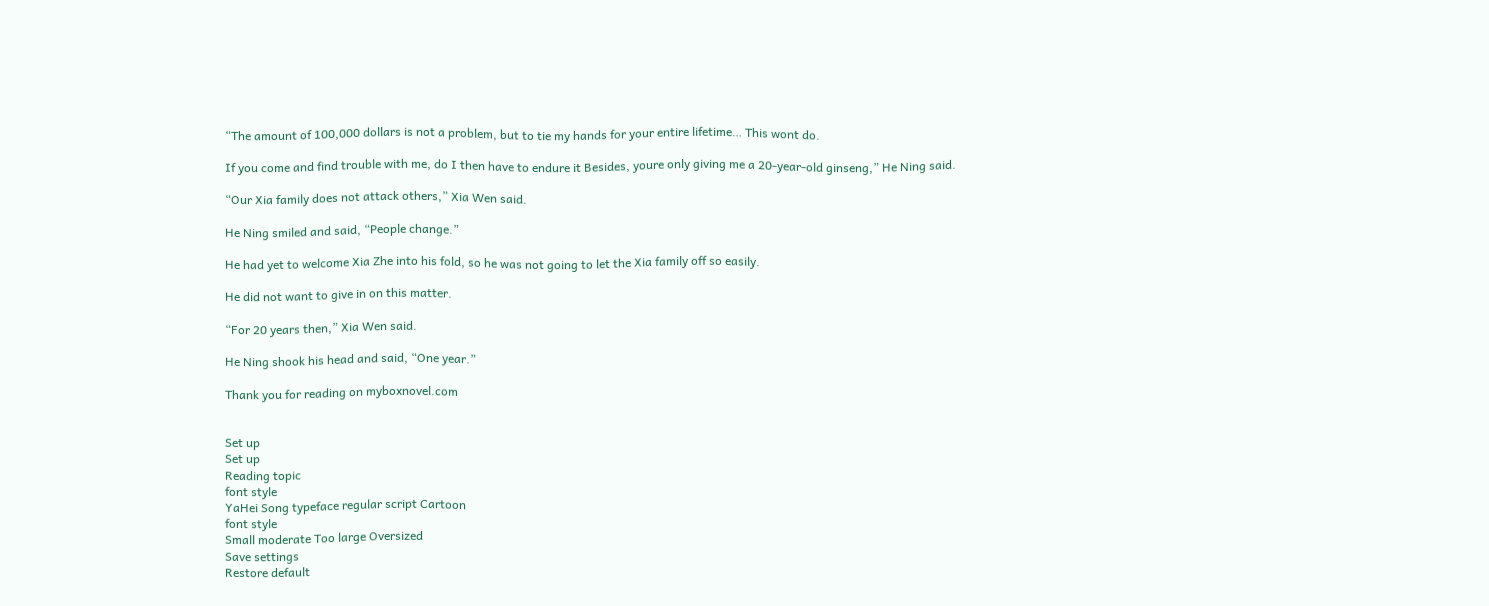“The amount of 100,000 dollars is not a problem, but to tie my hands for your entire lifetime… This wont do.

If you come and find trouble with me, do I then have to endure it Besides, youre only giving me a 20-year-old ginseng,” He Ning said.

“Our Xia family does not attack others,” Xia Wen said.

He Ning smiled and said, “People change.”

He had yet to welcome Xia Zhe into his fold, so he was not going to let the Xia family off so easily.

He did not want to give in on this matter.

“For 20 years then,” Xia Wen said.

He Ning shook his head and said, “One year.”

Thank you for reading on myboxnovel.com


Set up
Set up
Reading topic
font style
YaHei Song typeface regular script Cartoon
font style
Small moderate Too large Oversized
Save settings
Restore default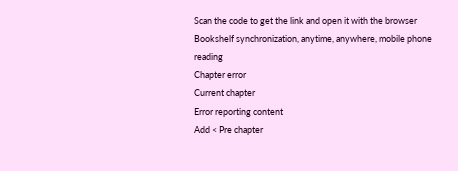Scan the code to get the link and open it with the browser
Bookshelf synchronization, anytime, anywhere, mobile phone reading
Chapter error
Current chapter
Error reporting content
Add < Pre chapter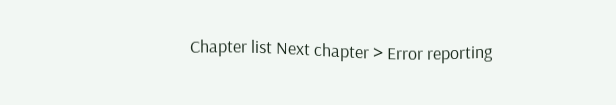Chapter list Next chapter > Error reporting